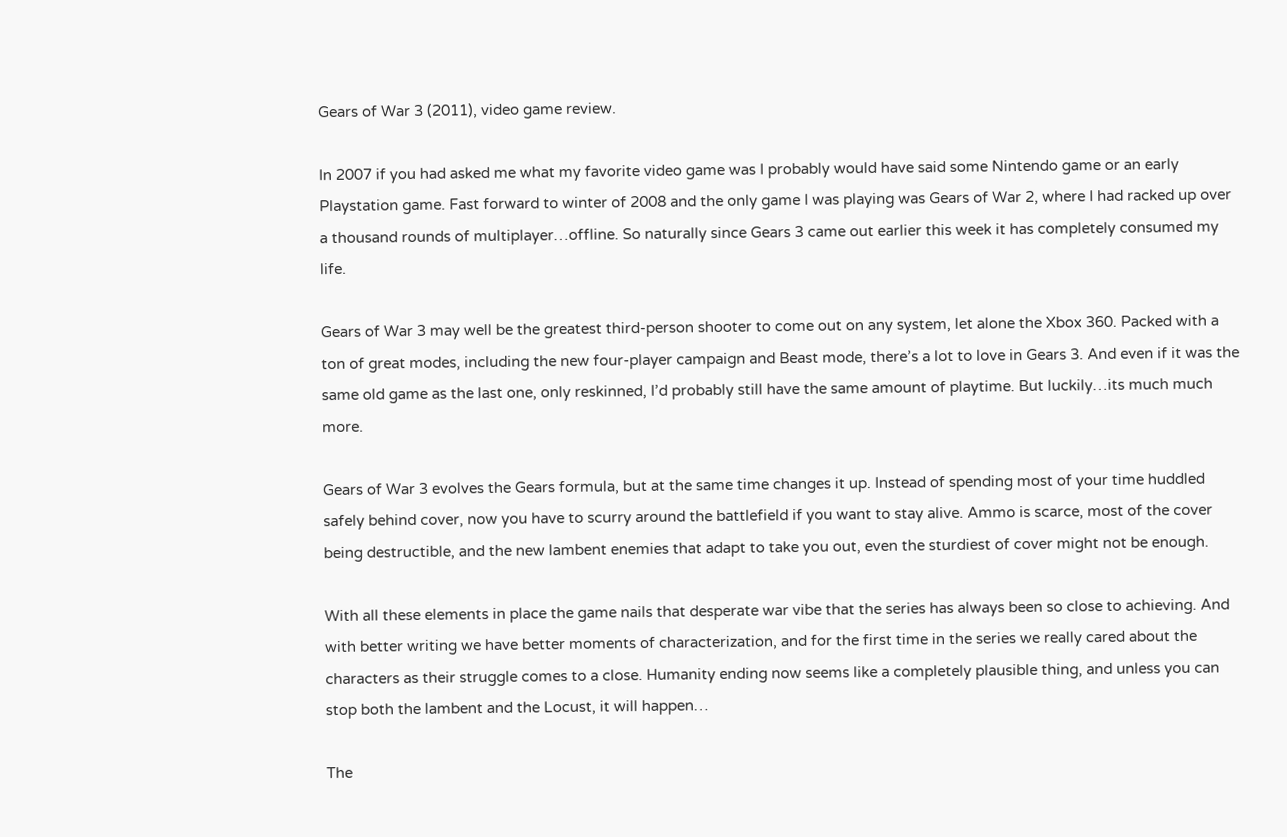Gears of War 3 (2011), video game review.

In 2007 if you had asked me what my favorite video game was I probably would have said some Nintendo game or an early Playstation game. Fast forward to winter of 2008 and the only game I was playing was Gears of War 2, where I had racked up over a thousand rounds of multiplayer…offline. So naturally since Gears 3 came out earlier this week it has completely consumed my life.

Gears of War 3 may well be the greatest third-person shooter to come out on any system, let alone the Xbox 360. Packed with a ton of great modes, including the new four-player campaign and Beast mode, there’s a lot to love in Gears 3. And even if it was the same old game as the last one, only reskinned, I’d probably still have the same amount of playtime. But luckily…its much much more.

Gears of War 3 evolves the Gears formula, but at the same time changes it up. Instead of spending most of your time huddled safely behind cover, now you have to scurry around the battlefield if you want to stay alive. Ammo is scarce, most of the cover being destructible, and the new lambent enemies that adapt to take you out, even the sturdiest of cover might not be enough.

With all these elements in place the game nails that desperate war vibe that the series has always been so close to achieving. And with better writing we have better moments of characterization, and for the first time in the series we really cared about the characters as their struggle comes to a close. Humanity ending now seems like a completely plausible thing, and unless you can stop both the lambent and the Locust, it will happen…

The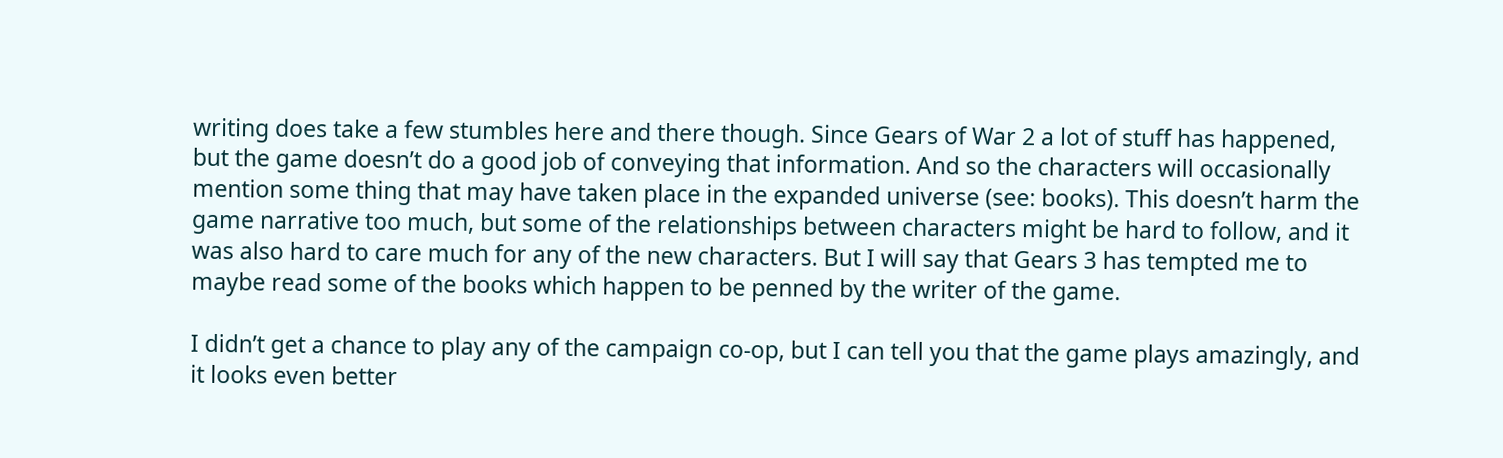writing does take a few stumbles here and there though. Since Gears of War 2 a lot of stuff has happened, but the game doesn’t do a good job of conveying that information. And so the characters will occasionally mention some thing that may have taken place in the expanded universe (see: books). This doesn’t harm the game narrative too much, but some of the relationships between characters might be hard to follow, and it was also hard to care much for any of the new characters. But I will say that Gears 3 has tempted me to maybe read some of the books which happen to be penned by the writer of the game.

I didn’t get a chance to play any of the campaign co-op, but I can tell you that the game plays amazingly, and it looks even better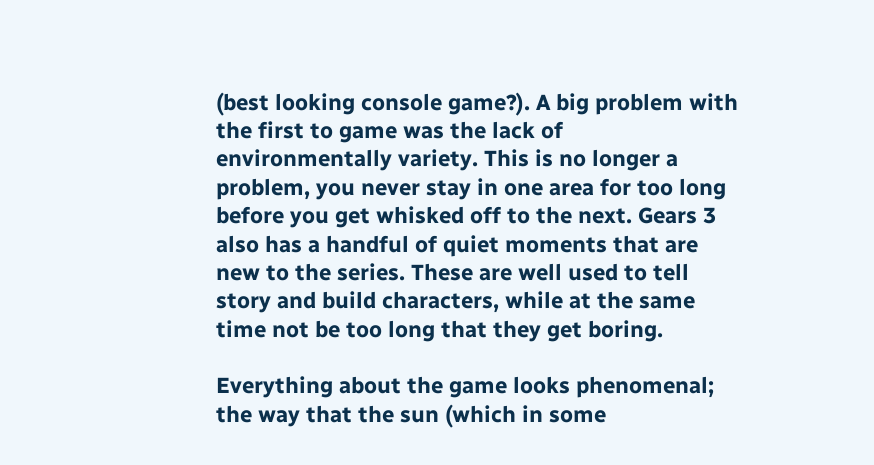(best looking console game?). A big problem with the first to game was the lack of environmentally variety. This is no longer a problem, you never stay in one area for too long before you get whisked off to the next. Gears 3 also has a handful of quiet moments that are new to the series. These are well used to tell story and build characters, while at the same time not be too long that they get boring.

Everything about the game looks phenomenal; the way that the sun (which in some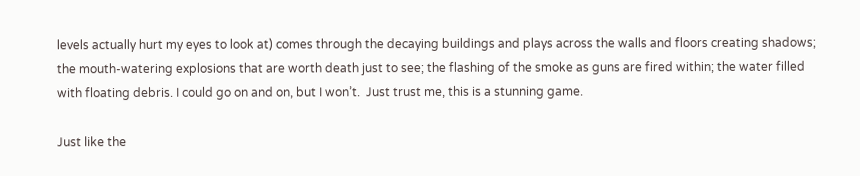levels actually hurt my eyes to look at) comes through the decaying buildings and plays across the walls and floors creating shadows; the mouth-watering explosions that are worth death just to see; the flashing of the smoke as guns are fired within; the water filled with floating debris. I could go on and on, but I won’t.  Just trust me, this is a stunning game.

Just like the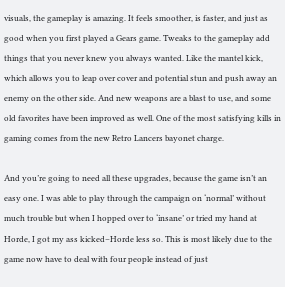visuals, the gameplay is amazing. It feels smoother, is faster, and just as good when you first played a Gears game. Tweaks to the gameplay add things that you never knew you always wanted. Like the mantel kick, which allows you to leap over cover and potential stun and push away an enemy on the other side. And new weapons are a blast to use, and some old favorites have been improved as well. One of the most satisfying kills in gaming comes from the new Retro Lancers bayonet charge.

And you’re going to need all these upgrades, because the game isn’t an easy one. I was able to play through the campaign on ‘normal’ without much trouble but when I hopped over to ‘insane’ or tried my hand at Horde, I got my ass kicked–Horde less so. This is most likely due to the game now have to deal with four people instead of just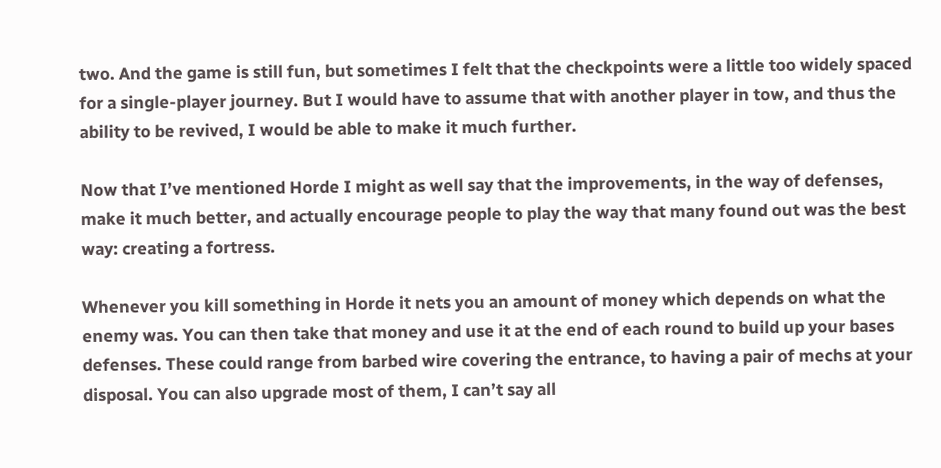two. And the game is still fun, but sometimes I felt that the checkpoints were a little too widely spaced for a single-player journey. But I would have to assume that with another player in tow, and thus the ability to be revived, I would be able to make it much further.

Now that I’ve mentioned Horde I might as well say that the improvements, in the way of defenses, make it much better, and actually encourage people to play the way that many found out was the best way: creating a fortress.

Whenever you kill something in Horde it nets you an amount of money which depends on what the enemy was. You can then take that money and use it at the end of each round to build up your bases defenses. These could range from barbed wire covering the entrance, to having a pair of mechs at your disposal. You can also upgrade most of them, I can’t say all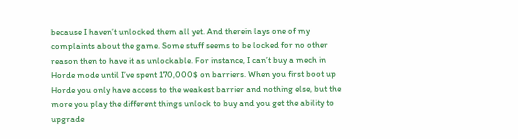because I haven’t unlocked them all yet. And therein lays one of my complaints about the game. Some stuff seems to be locked for no other reason then to have it as unlockable. For instance, I can’t buy a mech in Horde mode until I’ve spent 170,000$ on barriers. When you first boot up Horde you only have access to the weakest barrier and nothing else, but the more you play the different things unlock to buy and you get the ability to upgrade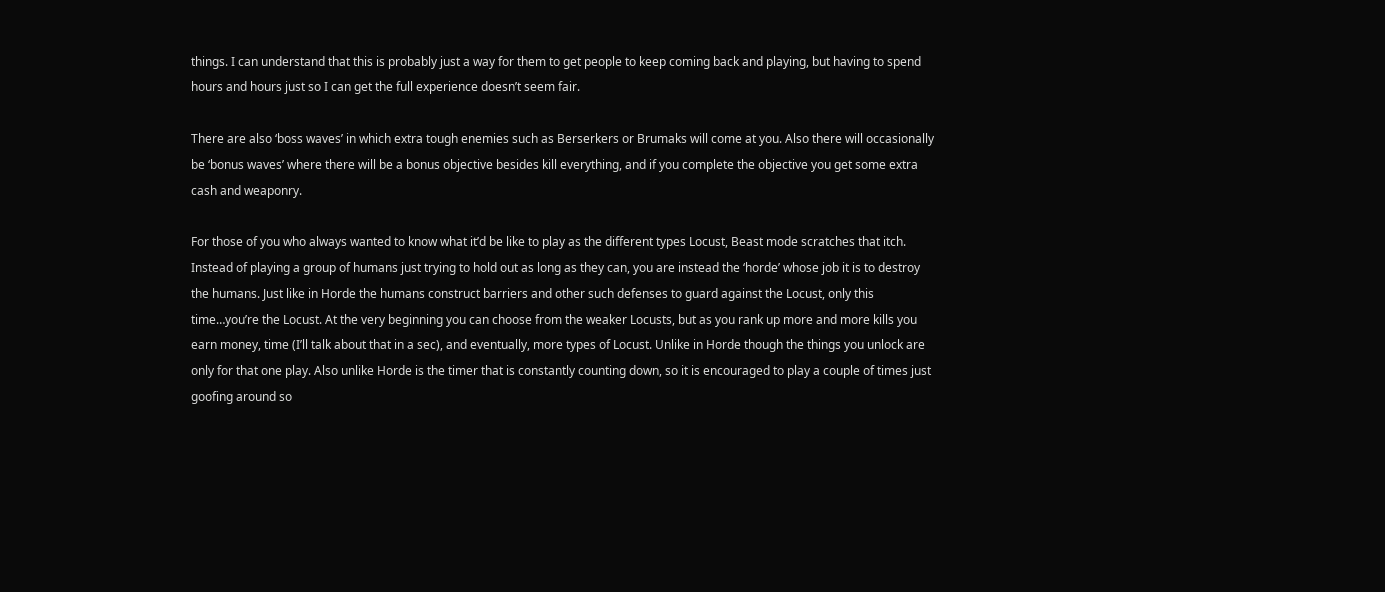things. I can understand that this is probably just a way for them to get people to keep coming back and playing, but having to spend hours and hours just so I can get the full experience doesn’t seem fair.

There are also ‘boss waves’ in which extra tough enemies such as Berserkers or Brumaks will come at you. Also there will occasionally be ‘bonus waves’ where there will be a bonus objective besides kill everything, and if you complete the objective you get some extra cash and weaponry.

For those of you who always wanted to know what it’d be like to play as the different types Locust, Beast mode scratches that itch. Instead of playing a group of humans just trying to hold out as long as they can, you are instead the ‘horde’ whose job it is to destroy the humans. Just like in Horde the humans construct barriers and other such defenses to guard against the Locust, only this time…you’re the Locust. At the very beginning you can choose from the weaker Locusts, but as you rank up more and more kills you earn money, time (I’ll talk about that in a sec), and eventually, more types of Locust. Unlike in Horde though the things you unlock are only for that one play. Also unlike Horde is the timer that is constantly counting down, so it is encouraged to play a couple of times just goofing around so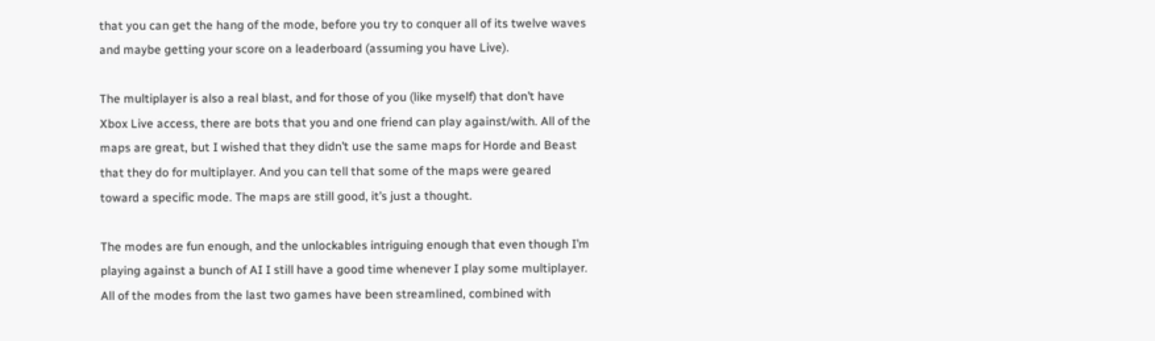that you can get the hang of the mode, before you try to conquer all of its twelve waves and maybe getting your score on a leaderboard (assuming you have Live).

The multiplayer is also a real blast, and for those of you (like myself) that don’t have Xbox Live access, there are bots that you and one friend can play against/with. All of the maps are great, but I wished that they didn’t use the same maps for Horde and Beast that they do for multiplayer. And you can tell that some of the maps were geared toward a specific mode. The maps are still good, it’s just a thought.

The modes are fun enough, and the unlockables intriguing enough that even though I’m playing against a bunch of AI I still have a good time whenever I play some multiplayer. All of the modes from the last two games have been streamlined, combined with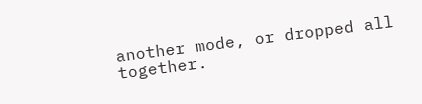another mode, or dropped all together.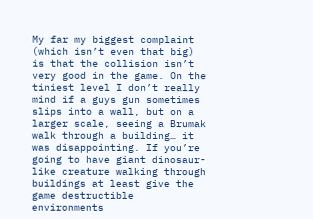My far my biggest complaint (which isn’t even that big) is that the collision isn’t very good in the game. On the tiniest level I don’t really mind if a guys gun sometimes slips into a wall, but on a larger scale, seeing a Brumak walk through a building… it was disappointing. If you’re going to have giant dinosaur-like creature walking through buildings at least give the game destructible environments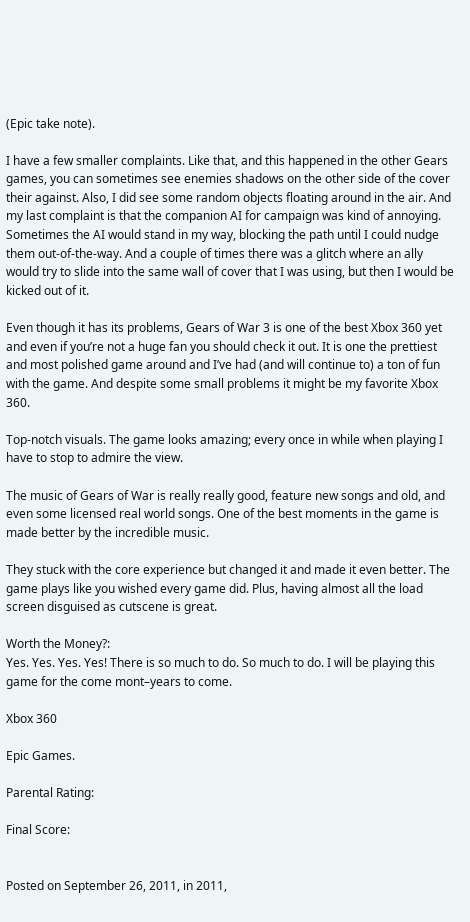(Epic take note).

I have a few smaller complaints. Like that, and this happened in the other Gears games, you can sometimes see enemies shadows on the other side of the cover their against. Also, I did see some random objects floating around in the air. And my last complaint is that the companion AI for campaign was kind of annoying. Sometimes the AI would stand in my way, blocking the path until I could nudge them out-of-the-way. And a couple of times there was a glitch where an ally would try to slide into the same wall of cover that I was using, but then I would be kicked out of it.

Even though it has its problems, Gears of War 3 is one of the best Xbox 360 yet and even if you’re not a huge fan you should check it out. It is one the prettiest and most polished game around and I’ve had (and will continue to) a ton of fun with the game. And despite some small problems it might be my favorite Xbox 360.

Top-notch visuals. The game looks amazing; every once in while when playing I have to stop to admire the view.

The music of Gears of War is really really good, feature new songs and old, and even some licensed real world songs. One of the best moments in the game is made better by the incredible music.

They stuck with the core experience but changed it and made it even better. The game plays like you wished every game did. Plus, having almost all the load screen disguised as cutscene is great.

Worth the Money?:
Yes. Yes. Yes. Yes! There is so much to do. So much to do. I will be playing this game for the come mont–years to come.

Xbox 360

Epic Games.

Parental Rating:

Final Score:


Posted on September 26, 2011, in 2011,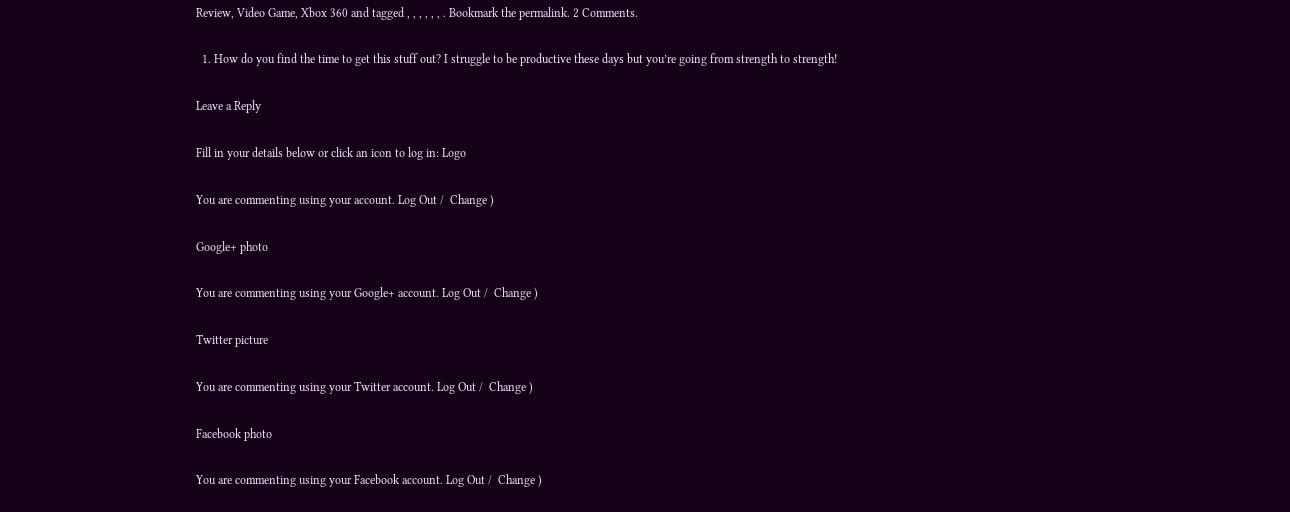Review, Video Game, Xbox 360 and tagged , , , , , , . Bookmark the permalink. 2 Comments.

  1. How do you find the time to get this stuff out? I struggle to be productive these days but you’re going from strength to strength!

Leave a Reply

Fill in your details below or click an icon to log in: Logo

You are commenting using your account. Log Out /  Change )

Google+ photo

You are commenting using your Google+ account. Log Out /  Change )

Twitter picture

You are commenting using your Twitter account. Log Out /  Change )

Facebook photo

You are commenting using your Facebook account. Log Out /  Change )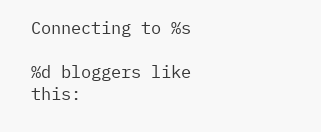Connecting to %s

%d bloggers like this: